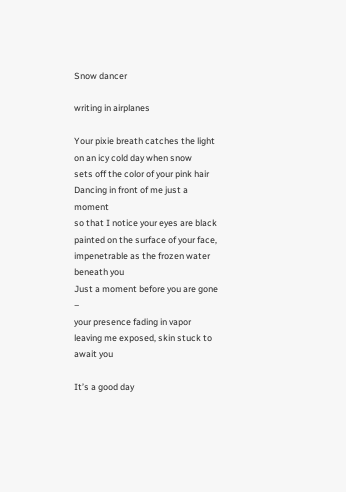Snow dancer

writing in airplanes

Your pixie breath catches the light
on an icy cold day when snow
sets off the color of your pink hair
Dancing in front of me just a moment
so that I notice your eyes are black
painted on the surface of your face,
impenetrable as the frozen water beneath you
Just a moment before you are gone –
your presence fading in vapor
leaving me exposed, skin stuck to await you

It’s a good day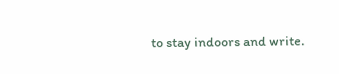to stay indoors and write.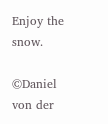Enjoy the snow.

©Daniel von der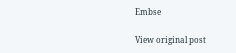Embse

View original post